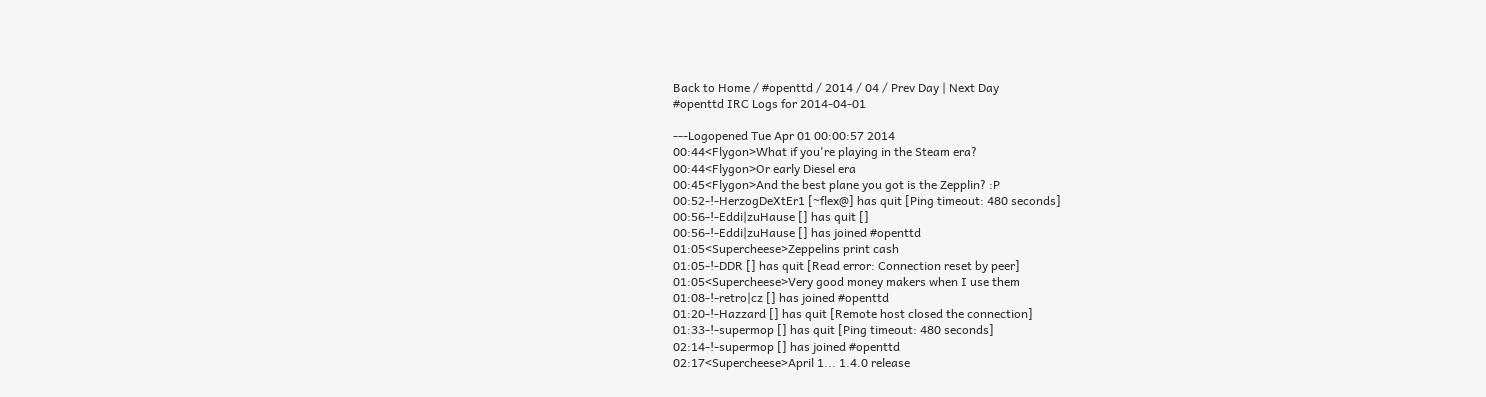Back to Home / #openttd / 2014 / 04 / Prev Day | Next Day
#openttd IRC Logs for 2014-04-01

---Logopened Tue Apr 01 00:00:57 2014
00:44<Flygon>What if you're playing in the Steam era?
00:44<Flygon>Or early Diesel era
00:45<Flygon>And the best plane you got is the Zepplin? :P
00:52-!-HerzogDeXtEr1 [~flex@] has quit [Ping timeout: 480 seconds]
00:56-!-Eddi|zuHause [] has quit []
00:56-!-Eddi|zuHause [] has joined #openttd
01:05<Supercheese>Zeppelins print cash
01:05-!-DDR [] has quit [Read error: Connection reset by peer]
01:05<Supercheese>Very good money makers when I use them
01:08-!-retro|cz [] has joined #openttd
01:20-!-Hazzard [] has quit [Remote host closed the connection]
01:33-!-supermop [] has quit [Ping timeout: 480 seconds]
02:14-!-supermop [] has joined #openttd
02:17<Supercheese>April 1... 1.4.0 release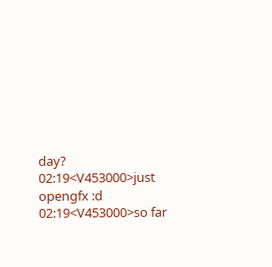day?
02:19<V453000>just opengfx :d
02:19<V453000>so far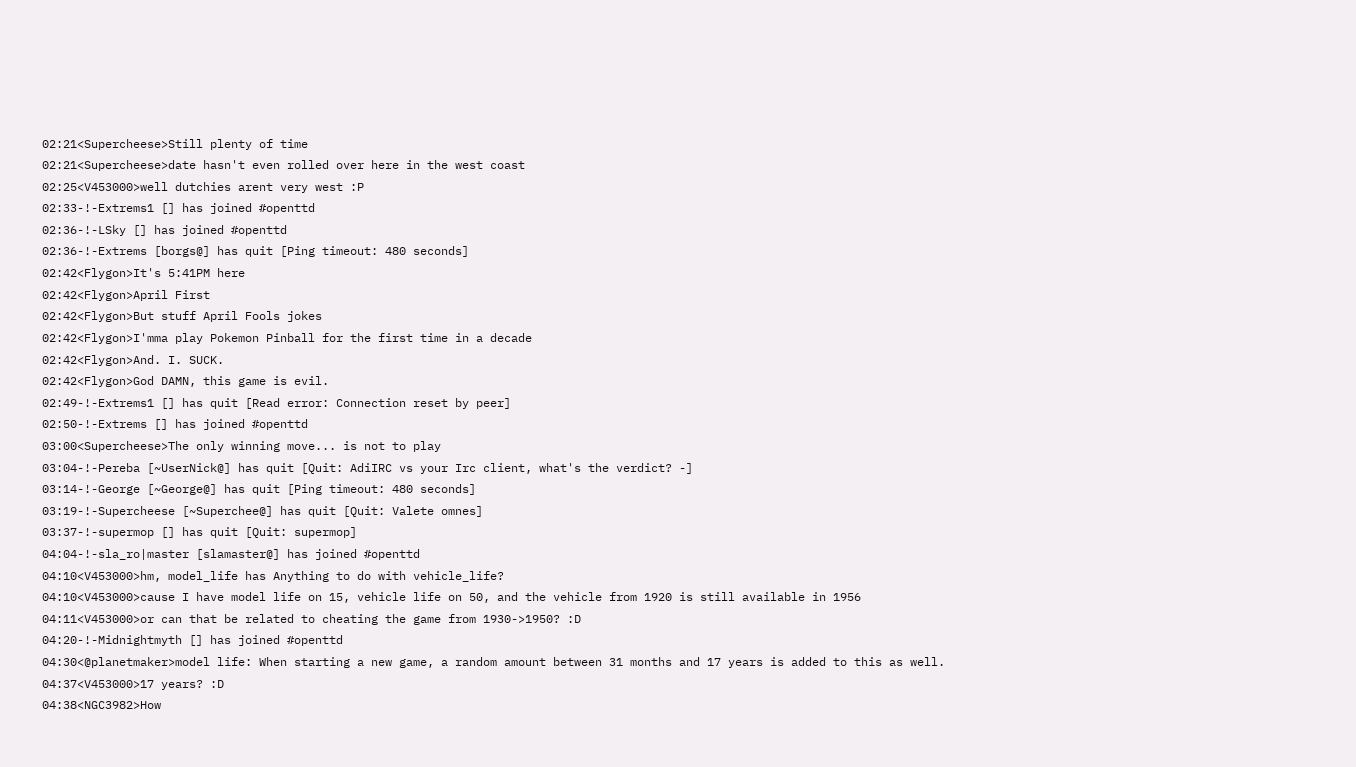02:21<Supercheese>Still plenty of time
02:21<Supercheese>date hasn't even rolled over here in the west coast
02:25<V453000>well dutchies arent very west :P
02:33-!-Extrems1 [] has joined #openttd
02:36-!-LSky [] has joined #openttd
02:36-!-Extrems [borgs@] has quit [Ping timeout: 480 seconds]
02:42<Flygon>It's 5:41PM here
02:42<Flygon>April First
02:42<Flygon>But stuff April Fools jokes
02:42<Flygon>I'mma play Pokemon Pinball for the first time in a decade
02:42<Flygon>And. I. SUCK.
02:42<Flygon>God DAMN, this game is evil.
02:49-!-Extrems1 [] has quit [Read error: Connection reset by peer]
02:50-!-Extrems [] has joined #openttd
03:00<Supercheese>The only winning move... is not to play
03:04-!-Pereba [~UserNick@] has quit [Quit: AdiIRC vs your Irc client, what's the verdict? -]
03:14-!-George [~George@] has quit [Ping timeout: 480 seconds]
03:19-!-Supercheese [~Superchee@] has quit [Quit: Valete omnes]
03:37-!-supermop [] has quit [Quit: supermop]
04:04-!-sla_ro|master [slamaster@] has joined #openttd
04:10<V453000>hm, model_life has Anything to do with vehicle_life?
04:10<V453000>cause I have model life on 15, vehicle life on 50, and the vehicle from 1920 is still available in 1956
04:11<V453000>or can that be related to cheating the game from 1930->1950? :D
04:20-!-Midnightmyth [] has joined #openttd
04:30<@planetmaker>model life: When starting a new game, a random amount between 31 months and 17 years is added to this as well.
04:37<V453000>17 years? :D
04:38<NGC3982>How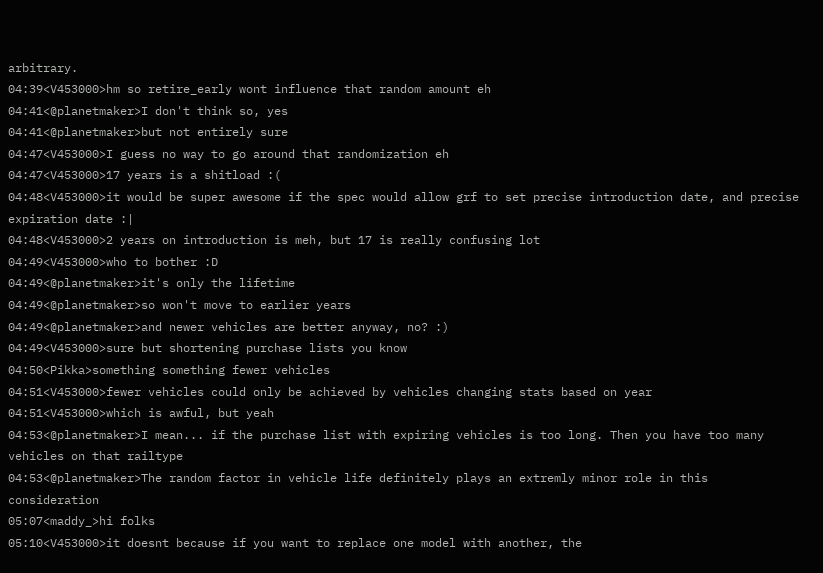arbitrary.
04:39<V453000>hm so retire_early wont influence that random amount eh
04:41<@planetmaker>I don't think so, yes
04:41<@planetmaker>but not entirely sure
04:47<V453000>I guess no way to go around that randomization eh
04:47<V453000>17 years is a shitload :(
04:48<V453000>it would be super awesome if the spec would allow grf to set precise introduction date, and precise expiration date :|
04:48<V453000>2 years on introduction is meh, but 17 is really confusing lot
04:49<V453000>who to bother :D
04:49<@planetmaker>it's only the lifetime
04:49<@planetmaker>so won't move to earlier years
04:49<@planetmaker>and newer vehicles are better anyway, no? :)
04:49<V453000>sure but shortening purchase lists you know
04:50<Pikka>something something fewer vehicles
04:51<V453000>fewer vehicles could only be achieved by vehicles changing stats based on year
04:51<V453000>which is awful, but yeah
04:53<@planetmaker>I mean... if the purchase list with expiring vehicles is too long. Then you have too many vehicles on that railtype
04:53<@planetmaker>The random factor in vehicle life definitely plays an extremly minor role in this consideration
05:07<maddy_>hi folks
05:10<V453000>it doesnt because if you want to replace one model with another, the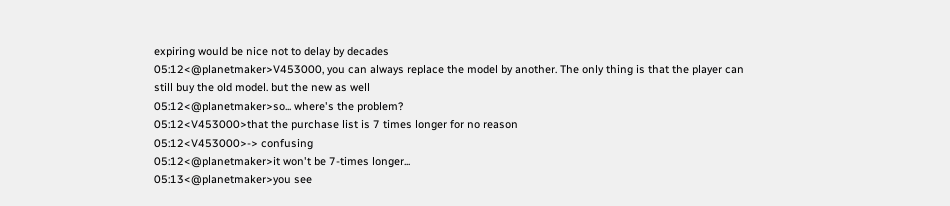expiring would be nice not to delay by decades
05:12<@planetmaker>V453000, you can always replace the model by another. The only thing is that the player can still buy the old model. but the new as well
05:12<@planetmaker>so... where's the problem?
05:12<V453000>that the purchase list is 7 times longer for no reason
05:12<V453000>-> confusing
05:12<@planetmaker>it won't be 7-times longer...
05:13<@planetmaker>you see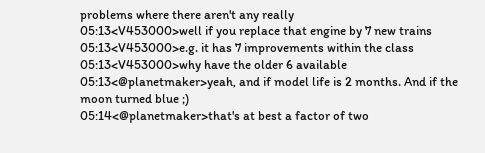problems where there aren't any really
05:13<V453000>well if you replace that engine by 7 new trains
05:13<V453000>e.g. it has 7 improvements within the class
05:13<V453000>why have the older 6 available
05:13<@planetmaker>yeah, and if model life is 2 months. And if the moon turned blue ;)
05:14<@planetmaker>that's at best a factor of two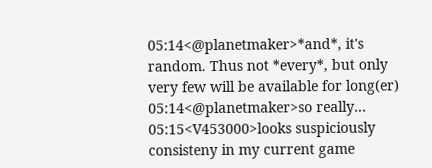05:14<@planetmaker>*and*, it's random. Thus not *every*, but only very few will be available for long(er)
05:14<@planetmaker>so really...
05:15<V453000>looks suspiciously consisteny in my current game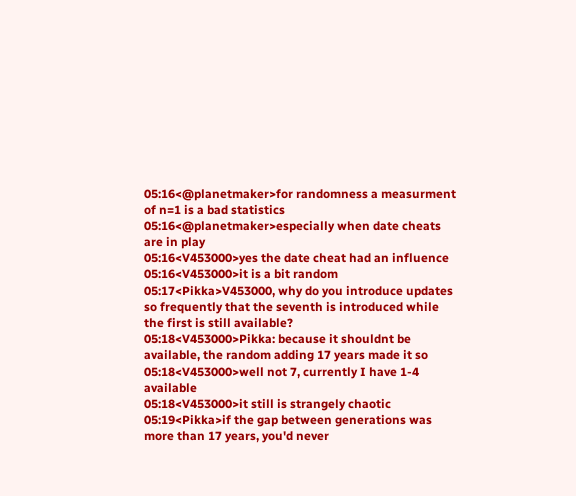05:16<@planetmaker>for randomness a measurment of n=1 is a bad statistics
05:16<@planetmaker>especially when date cheats are in play
05:16<V453000>yes the date cheat had an influence
05:16<V453000>it is a bit random
05:17<Pikka>V453000, why do you introduce updates so frequently that the seventh is introduced while the first is still available?
05:18<V453000>Pikka: because it shouldnt be available, the random adding 17 years made it so
05:18<V453000>well not 7, currently I have 1-4 available
05:18<V453000>it still is strangely chaotic
05:19<Pikka>if the gap between generations was more than 17 years, you'd never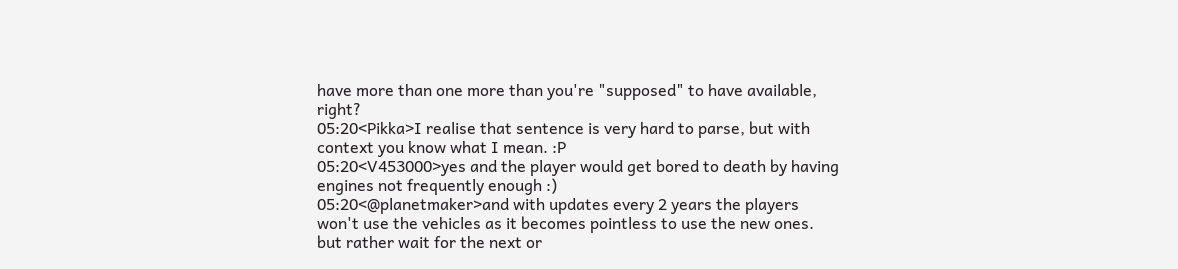have more than one more than you're "supposed" to have available, right?
05:20<Pikka>I realise that sentence is very hard to parse, but with context you know what I mean. :P
05:20<V453000>yes and the player would get bored to death by having engines not frequently enough :)
05:20<@planetmaker>and with updates every 2 years the players won't use the vehicles as it becomes pointless to use the new ones. but rather wait for the next or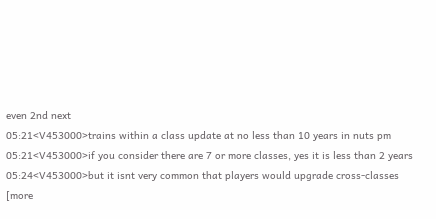even 2nd next
05:21<V453000>trains within a class update at no less than 10 years in nuts pm
05:21<V453000>if you consider there are 7 or more classes, yes it is less than 2 years
05:24<V453000>but it isnt very common that players would upgrade cross-classes [more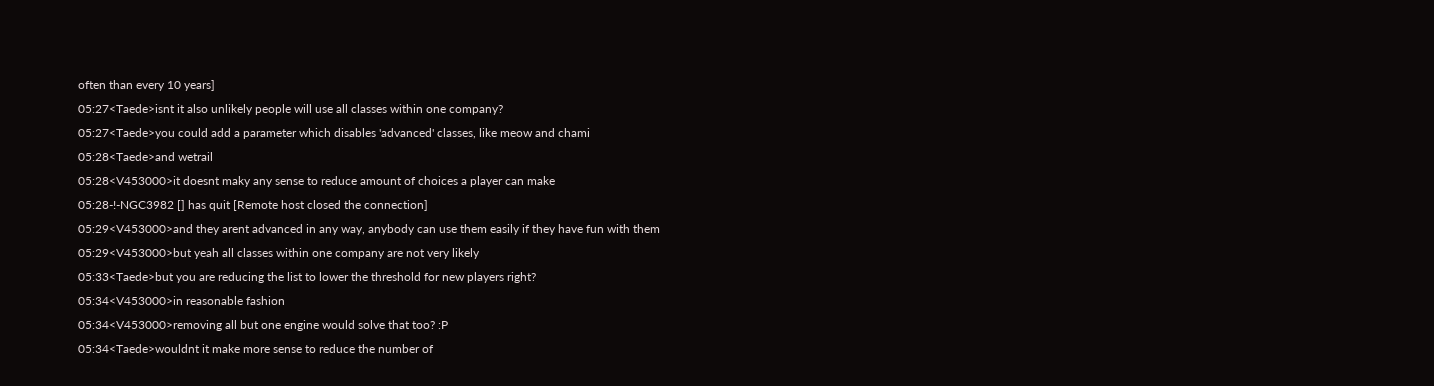often than every 10 years]
05:27<Taede>isnt it also unlikely people will use all classes within one company?
05:27<Taede>you could add a parameter which disables 'advanced' classes, like meow and chami
05:28<Taede>and wetrail
05:28<V453000>it doesnt maky any sense to reduce amount of choices a player can make
05:28-!-NGC3982 [] has quit [Remote host closed the connection]
05:29<V453000>and they arent advanced in any way, anybody can use them easily if they have fun with them
05:29<V453000>but yeah all classes within one company are not very likely
05:33<Taede>but you are reducing the list to lower the threshold for new players right?
05:34<V453000>in reasonable fashion
05:34<V453000>removing all but one engine would solve that too? :P
05:34<Taede>wouldnt it make more sense to reduce the number of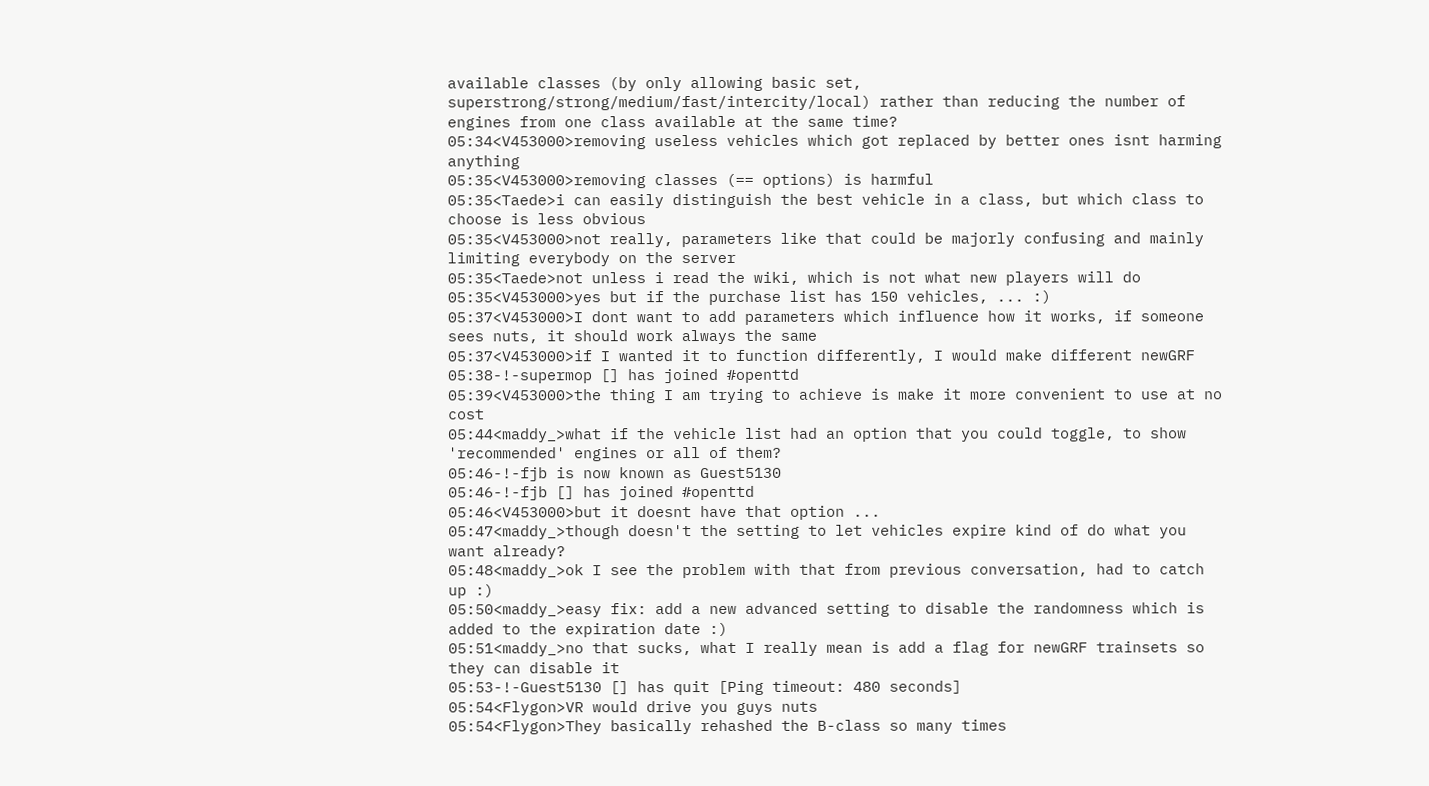available classes (by only allowing basic set, superstrong/strong/medium/fast/intercity/local) rather than reducing the number of engines from one class available at the same time?
05:34<V453000>removing useless vehicles which got replaced by better ones isnt harming anything
05:35<V453000>removing classes (== options) is harmful
05:35<Taede>i can easily distinguish the best vehicle in a class, but which class to choose is less obvious
05:35<V453000>not really, parameters like that could be majorly confusing and mainly limiting everybody on the server
05:35<Taede>not unless i read the wiki, which is not what new players will do
05:35<V453000>yes but if the purchase list has 150 vehicles, ... :)
05:37<V453000>I dont want to add parameters which influence how it works, if someone sees nuts, it should work always the same
05:37<V453000>if I wanted it to function differently, I would make different newGRF
05:38-!-supermop [] has joined #openttd
05:39<V453000>the thing I am trying to achieve is make it more convenient to use at no cost
05:44<maddy_>what if the vehicle list had an option that you could toggle, to show 'recommended' engines or all of them?
05:46-!-fjb is now known as Guest5130
05:46-!-fjb [] has joined #openttd
05:46<V453000>but it doesnt have that option ...
05:47<maddy_>though doesn't the setting to let vehicles expire kind of do what you want already?
05:48<maddy_>ok I see the problem with that from previous conversation, had to catch up :)
05:50<maddy_>easy fix: add a new advanced setting to disable the randomness which is added to the expiration date :)
05:51<maddy_>no that sucks, what I really mean is add a flag for newGRF trainsets so they can disable it
05:53-!-Guest5130 [] has quit [Ping timeout: 480 seconds]
05:54<Flygon>VR would drive you guys nuts
05:54<Flygon>They basically rehashed the B-class so many times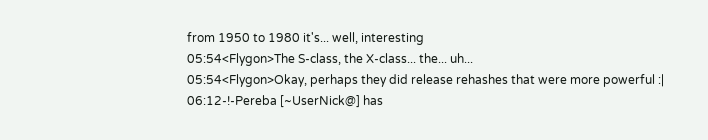from 1950 to 1980 it's... well, interesting
05:54<Flygon>The S-class, the X-class... the... uh...
05:54<Flygon>Okay, perhaps they did release rehashes that were more powerful :|
06:12-!-Pereba [~UserNick@] has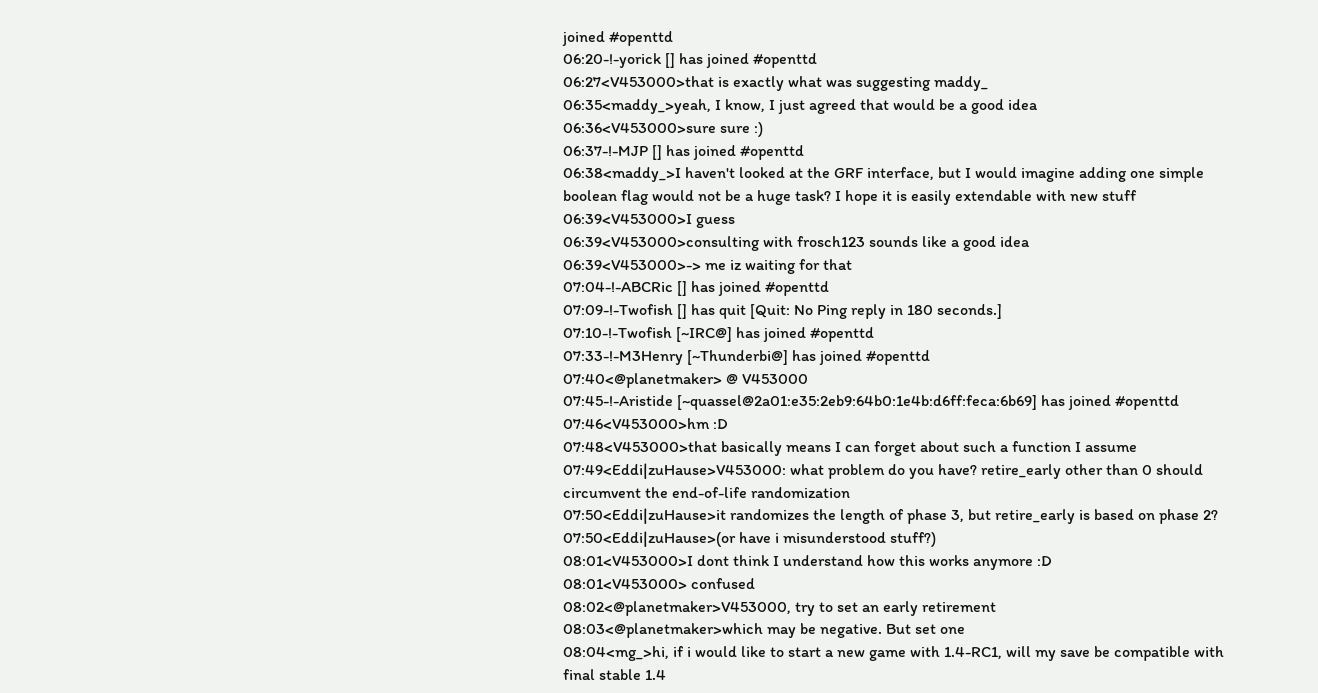joined #openttd
06:20-!-yorick [] has joined #openttd
06:27<V453000>that is exactly what was suggesting maddy_
06:35<maddy_>yeah, I know, I just agreed that would be a good idea
06:36<V453000>sure sure :)
06:37-!-MJP [] has joined #openttd
06:38<maddy_>I haven't looked at the GRF interface, but I would imagine adding one simple boolean flag would not be a huge task? I hope it is easily extendable with new stuff
06:39<V453000>I guess
06:39<V453000>consulting with frosch123 sounds like a good idea
06:39<V453000>-> me iz waiting for that
07:04-!-ABCRic [] has joined #openttd
07:09-!-Twofish [] has quit [Quit: No Ping reply in 180 seconds.]
07:10-!-Twofish [~IRC@] has joined #openttd
07:33-!-M3Henry [~Thunderbi@] has joined #openttd
07:40<@planetmaker> @ V453000
07:45-!-Aristide [~quassel@2a01:e35:2eb9:64b0:1e4b:d6ff:feca:6b69] has joined #openttd
07:46<V453000>hm :D
07:48<V453000>that basically means I can forget about such a function I assume
07:49<Eddi|zuHause>V453000: what problem do you have? retire_early other than 0 should circumvent the end-of-life randomization
07:50<Eddi|zuHause>it randomizes the length of phase 3, but retire_early is based on phase 2?
07:50<Eddi|zuHause>(or have i misunderstood stuff?)
08:01<V453000>I dont think I understand how this works anymore :D
08:01<V453000> confused
08:02<@planetmaker>V453000, try to set an early retirement
08:03<@planetmaker>which may be negative. But set one
08:04<mg_>hi, if i would like to start a new game with 1.4-RC1, will my save be compatible with final stable 1.4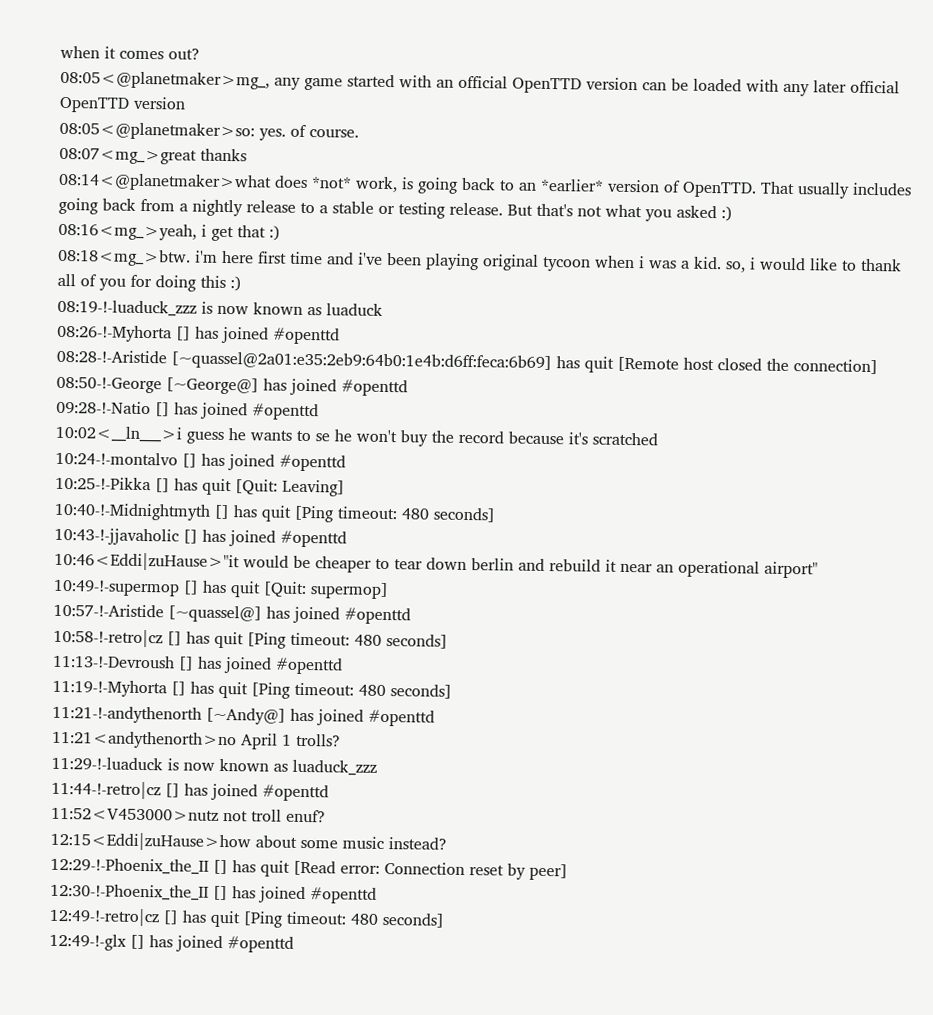when it comes out?
08:05<@planetmaker>mg_, any game started with an official OpenTTD version can be loaded with any later official OpenTTD version
08:05<@planetmaker>so: yes. of course.
08:07<mg_>great thanks
08:14<@planetmaker>what does *not* work, is going back to an *earlier* version of OpenTTD. That usually includes going back from a nightly release to a stable or testing release. But that's not what you asked :)
08:16<mg_>yeah, i get that :)
08:18<mg_>btw. i'm here first time and i've been playing original tycoon when i was a kid. so, i would like to thank all of you for doing this :)
08:19-!-luaduck_zzz is now known as luaduck
08:26-!-Myhorta [] has joined #openttd
08:28-!-Aristide [~quassel@2a01:e35:2eb9:64b0:1e4b:d6ff:feca:6b69] has quit [Remote host closed the connection]
08:50-!-George [~George@] has joined #openttd
09:28-!-Natio [] has joined #openttd
10:02<__ln___>i guess he wants to se he won't buy the record because it's scratched
10:24-!-montalvo [] has joined #openttd
10:25-!-Pikka [] has quit [Quit: Leaving]
10:40-!-Midnightmyth [] has quit [Ping timeout: 480 seconds]
10:43-!-jjavaholic [] has joined #openttd
10:46<Eddi|zuHause>"it would be cheaper to tear down berlin and rebuild it near an operational airport"
10:49-!-supermop [] has quit [Quit: supermop]
10:57-!-Aristide [~quassel@] has joined #openttd
10:58-!-retro|cz [] has quit [Ping timeout: 480 seconds]
11:13-!-Devroush [] has joined #openttd
11:19-!-Myhorta [] has quit [Ping timeout: 480 seconds]
11:21-!-andythenorth [~Andy@] has joined #openttd
11:21<andythenorth>no April 1 trolls?
11:29-!-luaduck is now known as luaduck_zzz
11:44-!-retro|cz [] has joined #openttd
11:52<V453000>nutz not troll enuf?
12:15<Eddi|zuHause>how about some music instead?
12:29-!-Phoenix_the_II [] has quit [Read error: Connection reset by peer]
12:30-!-Phoenix_the_II [] has joined #openttd
12:49-!-retro|cz [] has quit [Ping timeout: 480 seconds]
12:49-!-glx [] has joined #openttd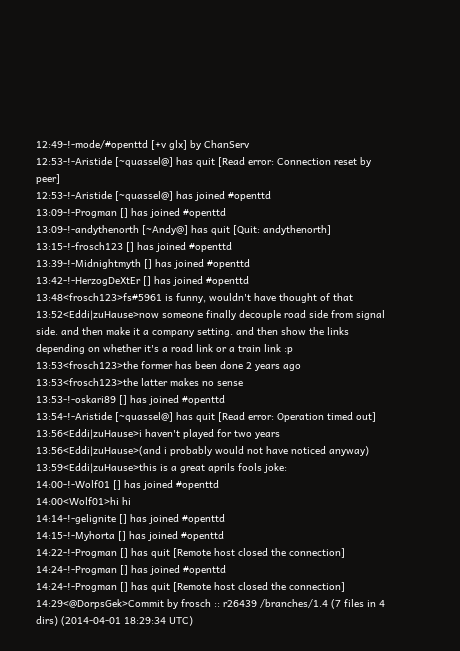12:49-!-mode/#openttd [+v glx] by ChanServ
12:53-!-Aristide [~quassel@] has quit [Read error: Connection reset by peer]
12:53-!-Aristide [~quassel@] has joined #openttd
13:09-!-Progman [] has joined #openttd
13:09-!-andythenorth [~Andy@] has quit [Quit: andythenorth]
13:15-!-frosch123 [] has joined #openttd
13:39-!-Midnightmyth [] has joined #openttd
13:42-!-HerzogDeXtEr [] has joined #openttd
13:48<frosch123>fs#5961 is funny, wouldn't have thought of that
13:52<Eddi|zuHause>now someone finally decouple road side from signal side. and then make it a company setting. and then show the links depending on whether it's a road link or a train link :p
13:53<frosch123>the former has been done 2 years ago
13:53<frosch123>the latter makes no sense
13:53-!-oskari89 [] has joined #openttd
13:54-!-Aristide [~quassel@] has quit [Read error: Operation timed out]
13:56<Eddi|zuHause>i haven't played for two years
13:56<Eddi|zuHause>(and i probably would not have noticed anyway)
13:59<Eddi|zuHause>this is a great aprils fools joke:
14:00-!-Wolf01 [] has joined #openttd
14:00<Wolf01>hi hi
14:14-!-gelignite [] has joined #openttd
14:15-!-Myhorta [] has joined #openttd
14:22-!-Progman [] has quit [Remote host closed the connection]
14:24-!-Progman [] has joined #openttd
14:24-!-Progman [] has quit [Remote host closed the connection]
14:29<@DorpsGek>Commit by frosch :: r26439 /branches/1.4 (7 files in 4 dirs) (2014-04-01 18:29:34 UTC)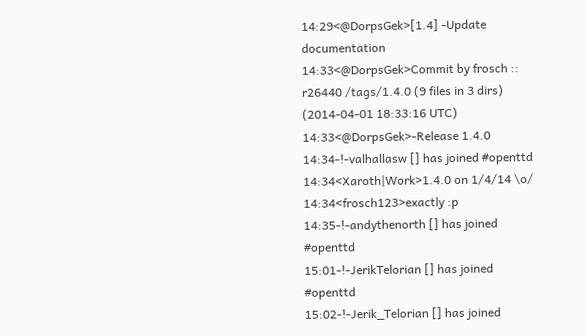14:29<@DorpsGek>[1.4] -Update documentation
14:33<@DorpsGek>Commit by frosch :: r26440 /tags/1.4.0 (9 files in 3 dirs) (2014-04-01 18:33:16 UTC)
14:33<@DorpsGek>-Release 1.4.0
14:34-!-valhallasw [] has joined #openttd
14:34<Xaroth|Work>1.4.0 on 1/4/14 \o/
14:34<frosch123>exactly :p
14:35-!-andythenorth [] has joined #openttd
15:01-!-JerikTelorian [] has joined #openttd
15:02-!-Jerik_Telorian [] has joined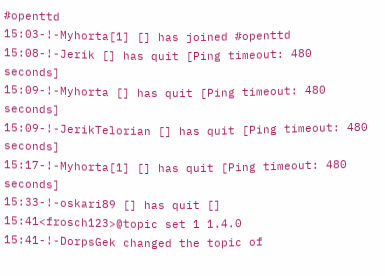#openttd
15:03-!-Myhorta[1] [] has joined #openttd
15:08-!-Jerik [] has quit [Ping timeout: 480 seconds]
15:09-!-Myhorta [] has quit [Ping timeout: 480 seconds]
15:09-!-JerikTelorian [] has quit [Ping timeout: 480 seconds]
15:17-!-Myhorta[1] [] has quit [Ping timeout: 480 seconds]
15:33-!-oskari89 [] has quit []
15:41<frosch123>@topic set 1 1.4.0
15:41-!-DorpsGek changed the topic of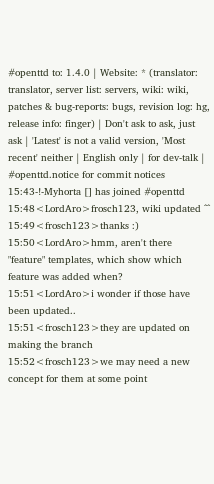#openttd to: 1.4.0 | Website: * (translator: translator, server list: servers, wiki: wiki, patches & bug-reports: bugs, revision log: hg, release info: finger) | Don't ask to ask, just ask | 'Latest' is not a valid version, 'Most recent' neither | English only | for dev-talk | #openttd.notice for commit notices
15:43-!-Myhorta [] has joined #openttd
15:48<LordAro>frosch123, wiki updated ^^
15:49<frosch123>thanks :)
15:50<LordAro>hmm, aren't there "feature" templates, which show which feature was added when?
15:51<LordAro>i wonder if those have been updated..
15:51<frosch123>they are updated on making the branch
15:52<frosch123>we may need a new concept for them at some point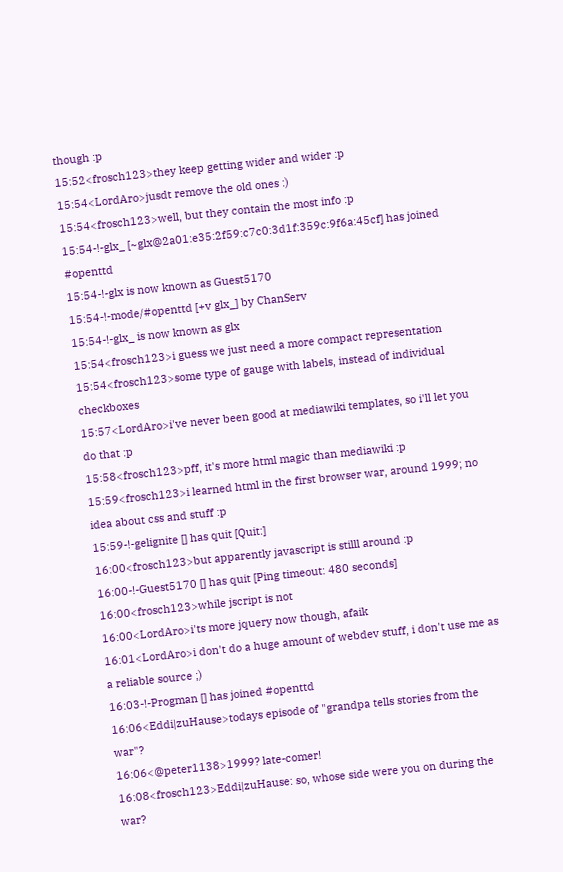though :p
15:52<frosch123>they keep getting wider and wider :p
15:54<LordAro>jusdt remove the old ones :)
15:54<frosch123>well, but they contain the most info :p
15:54-!-glx_ [~glx@2a01:e35:2f59:c7c0:3d1f:359c:9f6a:45cf] has joined #openttd
15:54-!-glx is now known as Guest5170
15:54-!-mode/#openttd [+v glx_] by ChanServ
15:54-!-glx_ is now known as glx
15:54<frosch123>i guess we just need a more compact representation
15:54<frosch123>some type of gauge with labels, instead of individual checkboxes
15:57<LordAro>i've never been good at mediawiki templates, so i'll let you do that :p
15:58<frosch123>pff, it's more html magic than mediawiki :p
15:59<frosch123>i learned html in the first browser war, around 1999; no idea about css and stuff :p
15:59-!-gelignite [] has quit [Quit:]
16:00<frosch123>but apparently javascript is stilll around :p
16:00-!-Guest5170 [] has quit [Ping timeout: 480 seconds]
16:00<frosch123>while jscript is not
16:00<LordAro>i'ts more jquery now though, afaik
16:01<LordAro>i don't do a huge amount of webdev stuff, i don't use me as a reliable source ;)
16:03-!-Progman [] has joined #openttd
16:06<Eddi|zuHause>todays episode of "grandpa tells stories from the war"?
16:06<@peter1138>1999? late-comer!
16:08<frosch123>Eddi|zuHause: so, whose side were you on during the war?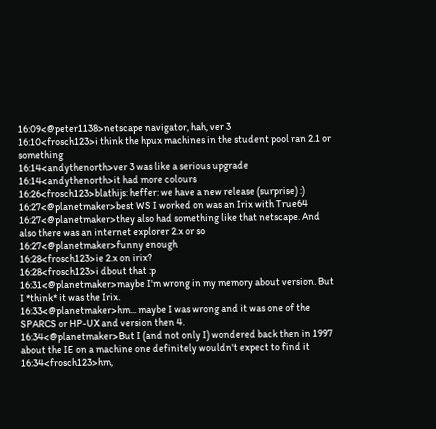16:09<@peter1138>netscape navigator, hah, ver 3
16:10<frosch123>i think the hpux machines in the student pool ran 2.1 or something
16:14<andythenorth>ver 3 was like a serious upgrade
16:14<andythenorth>it had more colours
16:26<frosch123>blathijs: heffer: we have a new release (surprise) :)
16:27<@planetmaker>best WS I worked on was an Irix with True64
16:27<@planetmaker>they also had something like that netscape. And also there was an internet explorer 2.x or so
16:27<@planetmaker>funny enough
16:28<frosch123>ie 2.x on irix?
16:28<frosch123>i dbout that :p
16:31<@planetmaker>maybe I'm wrong in my memory about version. But I *think* it was the Irix.
16:33<@planetmaker>hm... maybe I was wrong and it was one of the SPARCS or HP-UX and version then 4.
16:34<@planetmaker>But I (and not only I) wondered back then in 1997 about the IE on a machine one definitely wouldn't expect to find it
16:34<frosch123>hm,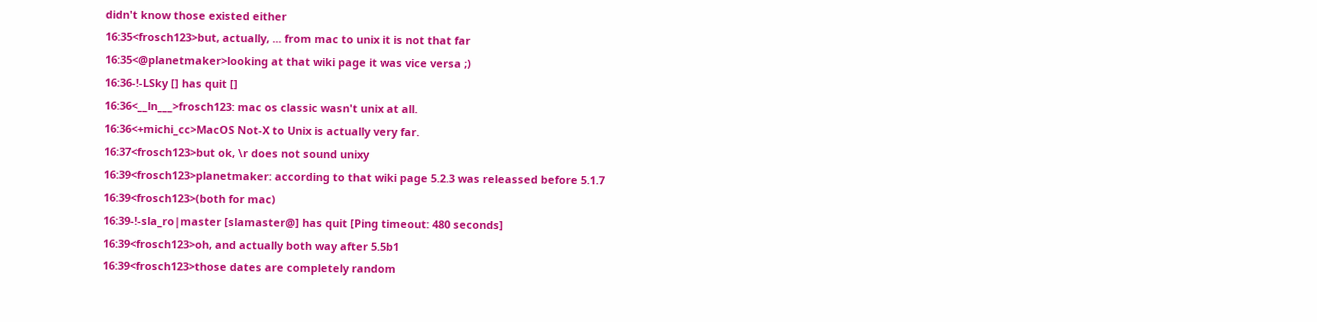didn't know those existed either
16:35<frosch123>but, actually, ... from mac to unix it is not that far
16:35<@planetmaker>looking at that wiki page it was vice versa ;)
16:36-!-LSky [] has quit []
16:36<__ln___>frosch123: mac os classic wasn't unix at all.
16:36<+michi_cc>MacOS Not-X to Unix is actually very far.
16:37<frosch123>but ok, \r does not sound unixy
16:39<frosch123>planetmaker: according to that wiki page 5.2.3 was releassed before 5.1.7
16:39<frosch123>(both for mac)
16:39-!-sla_ro|master [slamaster@] has quit [Ping timeout: 480 seconds]
16:39<frosch123>oh, and actually both way after 5.5b1
16:39<frosch123>those dates are completely random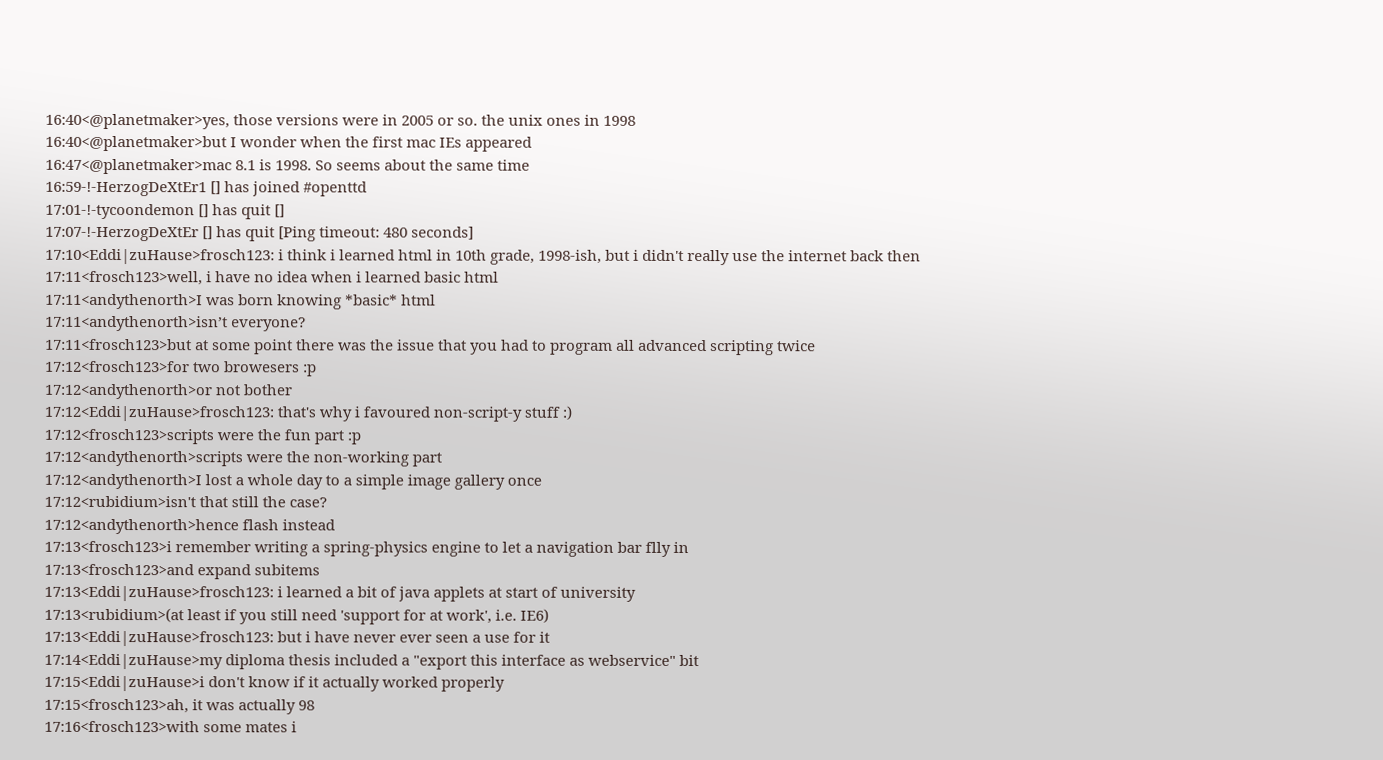16:40<@planetmaker>yes, those versions were in 2005 or so. the unix ones in 1998
16:40<@planetmaker>but I wonder when the first mac IEs appeared
16:47<@planetmaker>mac 8.1 is 1998. So seems about the same time
16:59-!-HerzogDeXtEr1 [] has joined #openttd
17:01-!-tycoondemon [] has quit []
17:07-!-HerzogDeXtEr [] has quit [Ping timeout: 480 seconds]
17:10<Eddi|zuHause>frosch123: i think i learned html in 10th grade, 1998-ish, but i didn't really use the internet back then
17:11<frosch123>well, i have no idea when i learned basic html
17:11<andythenorth>I was born knowing *basic* html
17:11<andythenorth>isn’t everyone?
17:11<frosch123>but at some point there was the issue that you had to program all advanced scripting twice
17:12<frosch123>for two browesers :p
17:12<andythenorth>or not bother
17:12<Eddi|zuHause>frosch123: that's why i favoured non-script-y stuff :)
17:12<frosch123>scripts were the fun part :p
17:12<andythenorth>scripts were the non-working part
17:12<andythenorth>I lost a whole day to a simple image gallery once
17:12<rubidium>isn't that still the case?
17:12<andythenorth>hence flash instead
17:13<frosch123>i remember writing a spring-physics engine to let a navigation bar flly in
17:13<frosch123>and expand subitems
17:13<Eddi|zuHause>frosch123: i learned a bit of java applets at start of university
17:13<rubidium>(at least if you still need 'support for at work', i.e. IE6)
17:13<Eddi|zuHause>frosch123: but i have never ever seen a use for it
17:14<Eddi|zuHause>my diploma thesis included a "export this interface as webservice" bit
17:15<Eddi|zuHause>i don't know if it actually worked properly
17:15<frosch123>ah, it was actually 98
17:16<frosch123>with some mates i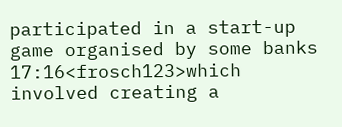participated in a start-up game organised by some banks
17:16<frosch123>which involved creating a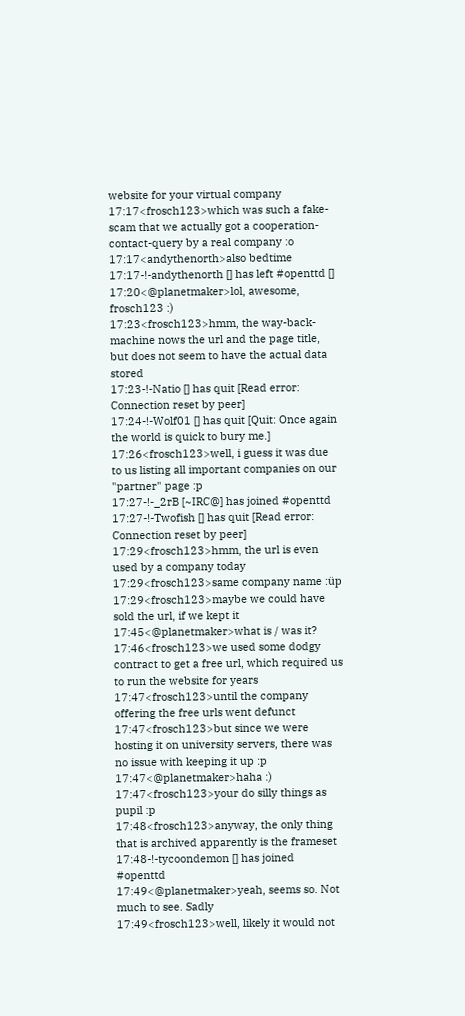website for your virtual company
17:17<frosch123>which was such a fake-scam that we actually got a cooperation-contact-query by a real company :o
17:17<andythenorth>also bedtime
17:17-!-andythenorth [] has left #openttd []
17:20<@planetmaker>lol, awesome, frosch123 :)
17:23<frosch123>hmm, the way-back-machine nows the url and the page title, but does not seem to have the actual data stored
17:23-!-Natio [] has quit [Read error: Connection reset by peer]
17:24-!-Wolf01 [] has quit [Quit: Once again the world is quick to bury me.]
17:26<frosch123>well, i guess it was due to us listing all important companies on our "partner" page :p
17:27-!-_2rB [~IRC@] has joined #openttd
17:27-!-Twofish [] has quit [Read error: Connection reset by peer]
17:29<frosch123>hmm, the url is even used by a company today
17:29<frosch123>same company name :üp
17:29<frosch123>maybe we could have sold the url, if we kept it
17:45<@planetmaker>what is / was it?
17:46<frosch123>we used some dodgy contract to get a free url, which required us to run the website for years
17:47<frosch123>until the company offering the free urls went defunct
17:47<frosch123>but since we were hosting it on university servers, there was no issue with keeping it up :p
17:47<@planetmaker>haha :)
17:47<frosch123>your do silly things as pupil :p
17:48<frosch123>anyway, the only thing that is archived apparently is the frameset
17:48-!-tycoondemon [] has joined #openttd
17:49<@planetmaker>yeah, seems so. Not much to see. Sadly
17:49<frosch123>well, likely it would not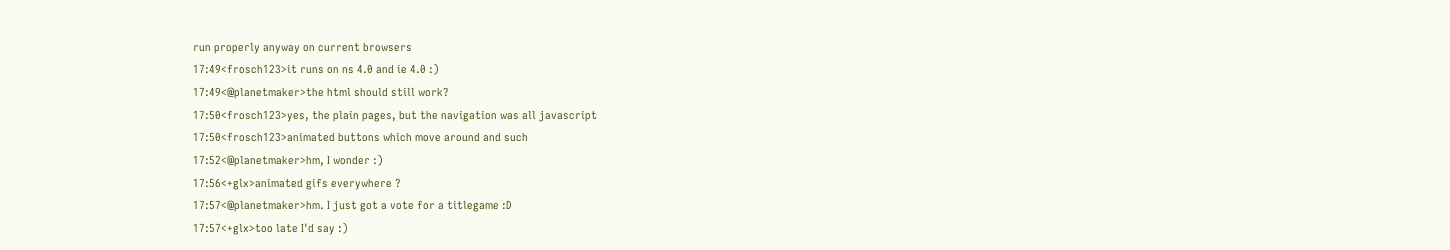run properly anyway on current browsers
17:49<frosch123>it runs on ns 4.0 and ie 4.0 :)
17:49<@planetmaker>the html should still work?
17:50<frosch123>yes, the plain pages, but the navigation was all javascript
17:50<frosch123>animated buttons which move around and such
17:52<@planetmaker>hm, I wonder :)
17:56<+glx>animated gifs everywhere ?
17:57<@planetmaker>hm. I just got a vote for a titlegame :D
17:57<+glx>too late I'd say :)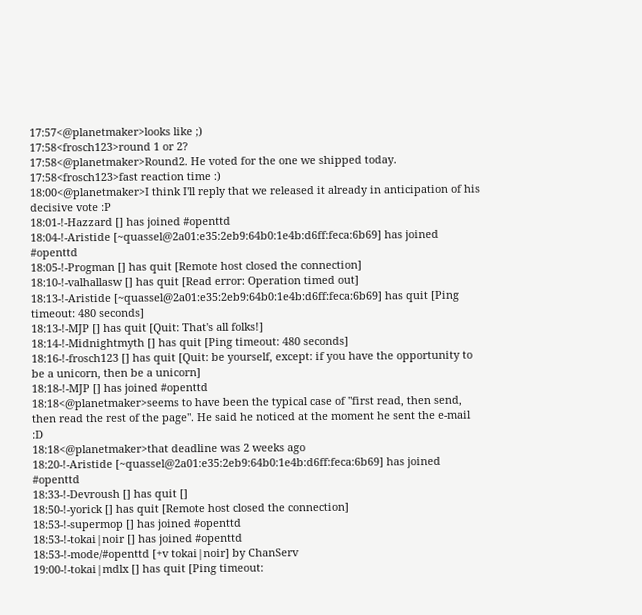17:57<@planetmaker>looks like ;)
17:58<frosch123>round 1 or 2?
17:58<@planetmaker>Round2. He voted for the one we shipped today.
17:58<frosch123>fast reaction time :)
18:00<@planetmaker>I think I'll reply that we released it already in anticipation of his decisive vote :P
18:01-!-Hazzard [] has joined #openttd
18:04-!-Aristide [~quassel@2a01:e35:2eb9:64b0:1e4b:d6ff:feca:6b69] has joined #openttd
18:05-!-Progman [] has quit [Remote host closed the connection]
18:10-!-valhallasw [] has quit [Read error: Operation timed out]
18:13-!-Aristide [~quassel@2a01:e35:2eb9:64b0:1e4b:d6ff:feca:6b69] has quit [Ping timeout: 480 seconds]
18:13-!-MJP [] has quit [Quit: That's all folks!]
18:14-!-Midnightmyth [] has quit [Ping timeout: 480 seconds]
18:16-!-frosch123 [] has quit [Quit: be yourself, except: if you have the opportunity to be a unicorn, then be a unicorn]
18:18-!-MJP [] has joined #openttd
18:18<@planetmaker>seems to have been the typical case of "first read, then send, then read the rest of the page". He said he noticed at the moment he sent the e-mail :D
18:18<@planetmaker>that deadline was 2 weeks ago
18:20-!-Aristide [~quassel@2a01:e35:2eb9:64b0:1e4b:d6ff:feca:6b69] has joined #openttd
18:33-!-Devroush [] has quit []
18:50-!-yorick [] has quit [Remote host closed the connection]
18:53-!-supermop [] has joined #openttd
18:53-!-tokai|noir [] has joined #openttd
18:53-!-mode/#openttd [+v tokai|noir] by ChanServ
19:00-!-tokai|mdlx [] has quit [Ping timeout: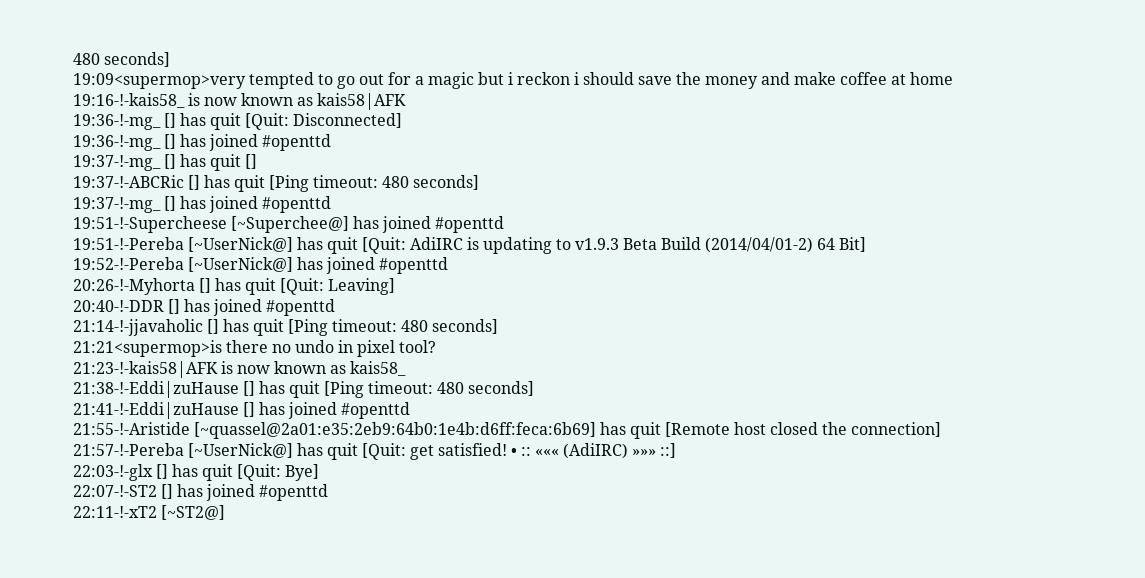480 seconds]
19:09<supermop>very tempted to go out for a magic but i reckon i should save the money and make coffee at home
19:16-!-kais58_ is now known as kais58|AFK
19:36-!-mg_ [] has quit [Quit: Disconnected]
19:36-!-mg_ [] has joined #openttd
19:37-!-mg_ [] has quit []
19:37-!-ABCRic [] has quit [Ping timeout: 480 seconds]
19:37-!-mg_ [] has joined #openttd
19:51-!-Supercheese [~Superchee@] has joined #openttd
19:51-!-Pereba [~UserNick@] has quit [Quit: AdiIRC is updating to v1.9.3 Beta Build (2014/04/01-2) 64 Bit]
19:52-!-Pereba [~UserNick@] has joined #openttd
20:26-!-Myhorta [] has quit [Quit: Leaving]
20:40-!-DDR [] has joined #openttd
21:14-!-jjavaholic [] has quit [Ping timeout: 480 seconds]
21:21<supermop>is there no undo in pixel tool?
21:23-!-kais58|AFK is now known as kais58_
21:38-!-Eddi|zuHause [] has quit [Ping timeout: 480 seconds]
21:41-!-Eddi|zuHause [] has joined #openttd
21:55-!-Aristide [~quassel@2a01:e35:2eb9:64b0:1e4b:d6ff:feca:6b69] has quit [Remote host closed the connection]
21:57-!-Pereba [~UserNick@] has quit [Quit: get satisfied! • :: ««« (AdiIRC) »»» ::]
22:03-!-glx [] has quit [Quit: Bye]
22:07-!-ST2 [] has joined #openttd
22:11-!-xT2 [~ST2@]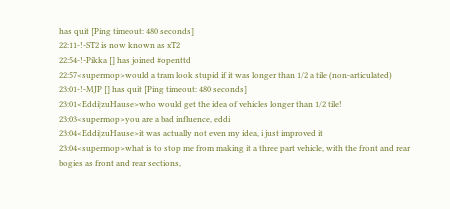has quit [Ping timeout: 480 seconds]
22:11-!-ST2 is now known as xT2
22:54-!-Pikka [] has joined #openttd
22:57<supermop>would a tram look stupid if it was longer than 1/2 a tile (non-articulated)
23:01-!-MJP [] has quit [Ping timeout: 480 seconds]
23:01<Eddi|zuHause>who would get the idea of vehicles longer than 1/2 tile!
23:03<supermop>you are a bad influence, eddi
23:04<Eddi|zuHause>it was actually not even my idea, i just improved it
23:04<supermop>what is to stop me from making it a three part vehicle, with the front and rear bogies as front and rear sections,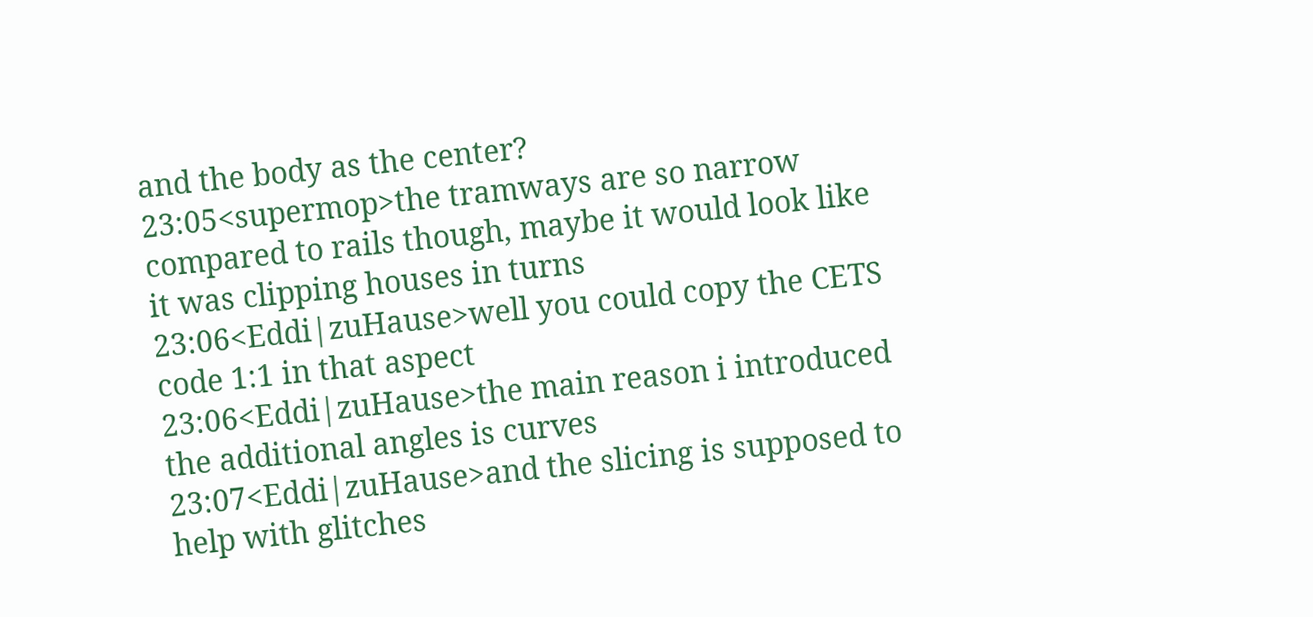and the body as the center?
23:05<supermop>the tramways are so narrow compared to rails though, maybe it would look like it was clipping houses in turns
23:06<Eddi|zuHause>well you could copy the CETS code 1:1 in that aspect
23:06<Eddi|zuHause>the main reason i introduced the additional angles is curves
23:07<Eddi|zuHause>and the slicing is supposed to help with glitches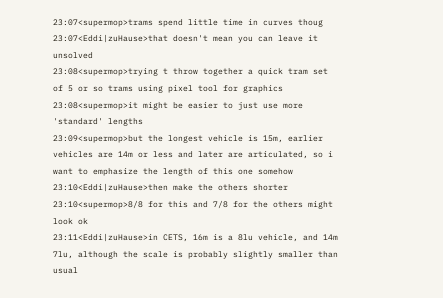23:07<supermop>trams spend little time in curves thoug
23:07<Eddi|zuHause>that doesn't mean you can leave it unsolved
23:08<supermop>trying t throw together a quick tram set of 5 or so trams using pixel tool for graphics
23:08<supermop>it might be easier to just use more 'standard' lengths
23:09<supermop>but the longest vehicle is 15m, earlier vehicles are 14m or less and later are articulated, so i want to emphasize the length of this one somehow
23:10<Eddi|zuHause>then make the others shorter
23:10<supermop>8/8 for this and 7/8 for the others might look ok
23:11<Eddi|zuHause>in CETS, 16m is a 8lu vehicle, and 14m 7lu, although the scale is probably slightly smaller than usual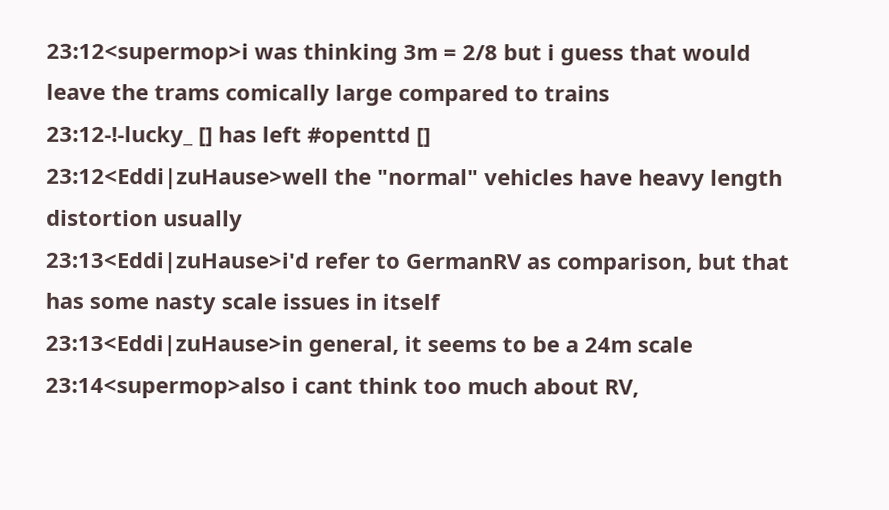23:12<supermop>i was thinking 3m = 2/8 but i guess that would leave the trams comically large compared to trains
23:12-!-lucky_ [] has left #openttd []
23:12<Eddi|zuHause>well the "normal" vehicles have heavy length distortion usually
23:13<Eddi|zuHause>i'd refer to GermanRV as comparison, but that has some nasty scale issues in itself
23:13<Eddi|zuHause>in general, it seems to be a 24m scale
23:14<supermop>also i cant think too much about RV,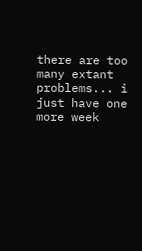there are too many extant problems... i just have one more week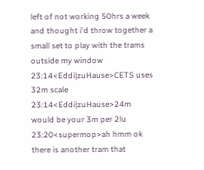left of not working 50hrs a week and thought i'd throw together a small set to play with the trams outside my window
23:14<Eddi|zuHause>CETS uses 32m scale
23:14<Eddi|zuHause>24m would be your 3m per 2lu
23:20<supermop>ah hmm ok there is another tram that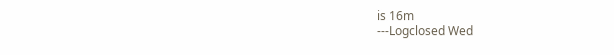is 16m
---Logclosed Wed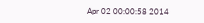Apr 02 00:00:58 2014